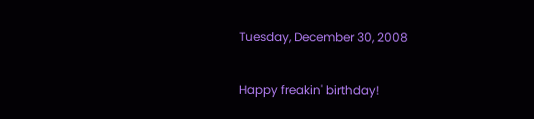Tuesday, December 30, 2008

Happy freakin' birthday!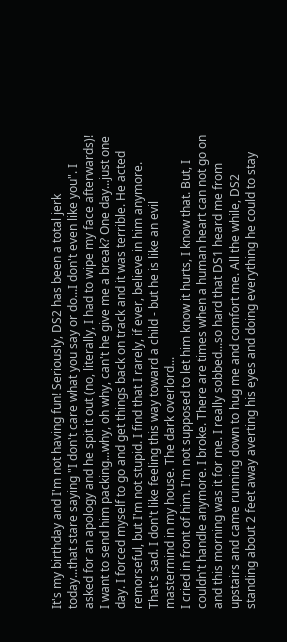It's my birthday and I'm not having fun! Seriously, DS2 has been a total jerk today...that stare saying "I don't care what you say or do...I don't even like you". I asked for an apology and he spit it out (no, literally, I had to wipe my face afterwards)! I want to send him packing...why, oh why, can't he give me a break? One day...just one day. I forced myself to go and get things back on track and it was terrible. He acted remorseful, but I'm not stupid. I find that I rarely, if ever, believe in him anymore. That's sad. I don't like feeling this way toward a child - but he is like an evil mastermind in my house. The dark overlord...
I cried in front of him. I'm not supposed to let him know it hurts, I know that. But, I couldn't handle anymore. I broke. There are times when a human heart can not go on and this morning was it for me. I really sobbed...so hard that DS1 heard me from upstairs and came running down to hug me and comfort me. All the while, DS2 standing about 2 feet away averting his eyes and doing everything he could to stay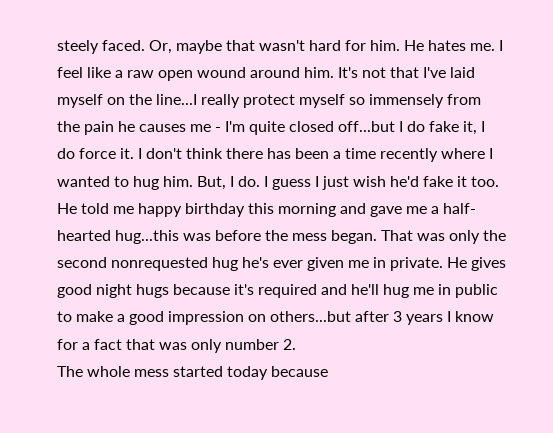steely faced. Or, maybe that wasn't hard for him. He hates me. I feel like a raw open wound around him. It's not that I've laid myself on the line...I really protect myself so immensely from the pain he causes me - I'm quite closed off...but I do fake it, I do force it. I don't think there has been a time recently where I wanted to hug him. But, I do. I guess I just wish he'd fake it too. He told me happy birthday this morning and gave me a half-hearted hug...this was before the mess began. That was only the second nonrequested hug he's ever given me in private. He gives good night hugs because it's required and he'll hug me in public to make a good impression on others...but after 3 years I know for a fact that was only number 2.
The whole mess started today because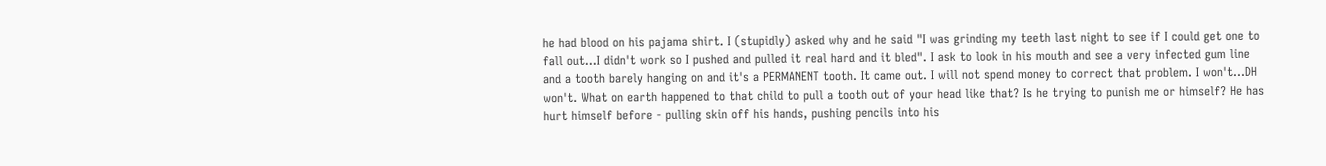he had blood on his pajama shirt. I (stupidly) asked why and he said "I was grinding my teeth last night to see if I could get one to fall out...I didn't work so I pushed and pulled it real hard and it bled". I ask to look in his mouth and see a very infected gum line and a tooth barely hanging on and it's a PERMANENT tooth. It came out. I will not spend money to correct that problem. I won't...DH won't. What on earth happened to that child to pull a tooth out of your head like that? Is he trying to punish me or himself? He has hurt himself before - pulling skin off his hands, pushing pencils into his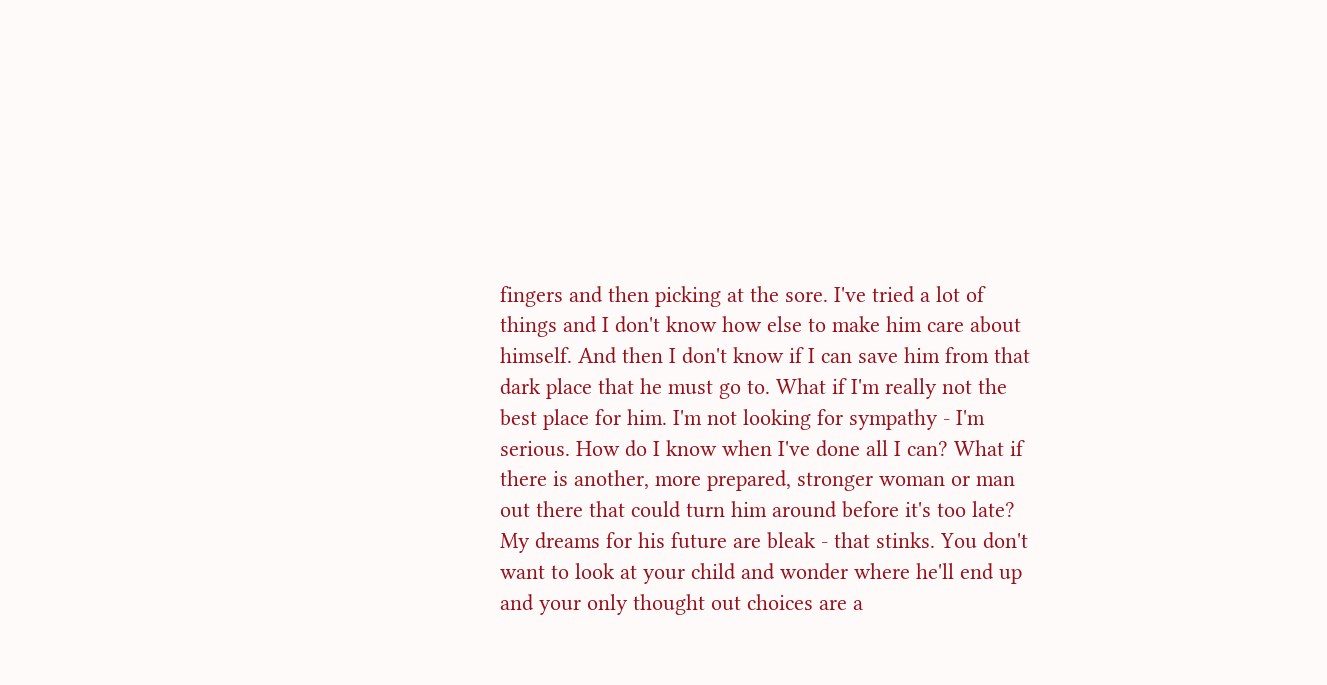fingers and then picking at the sore. I've tried a lot of things and I don't know how else to make him care about himself. And then I don't know if I can save him from that dark place that he must go to. What if I'm really not the best place for him. I'm not looking for sympathy - I'm serious. How do I know when I've done all I can? What if there is another, more prepared, stronger woman or man out there that could turn him around before it's too late? My dreams for his future are bleak - that stinks. You don't want to look at your child and wonder where he'll end up and your only thought out choices are a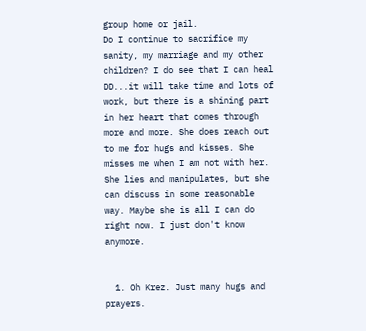group home or jail.
Do I continue to sacrifice my sanity, my marriage and my other children? I do see that I can heal DD...it will take time and lots of work, but there is a shining part in her heart that comes through more and more. She does reach out to me for hugs and kisses. She misses me when I am not with her. She lies and manipulates, but she can discuss in some reasonable way. Maybe she is all I can do right now. I just don't know anymore.


  1. Oh Krez. Just many hugs and prayers.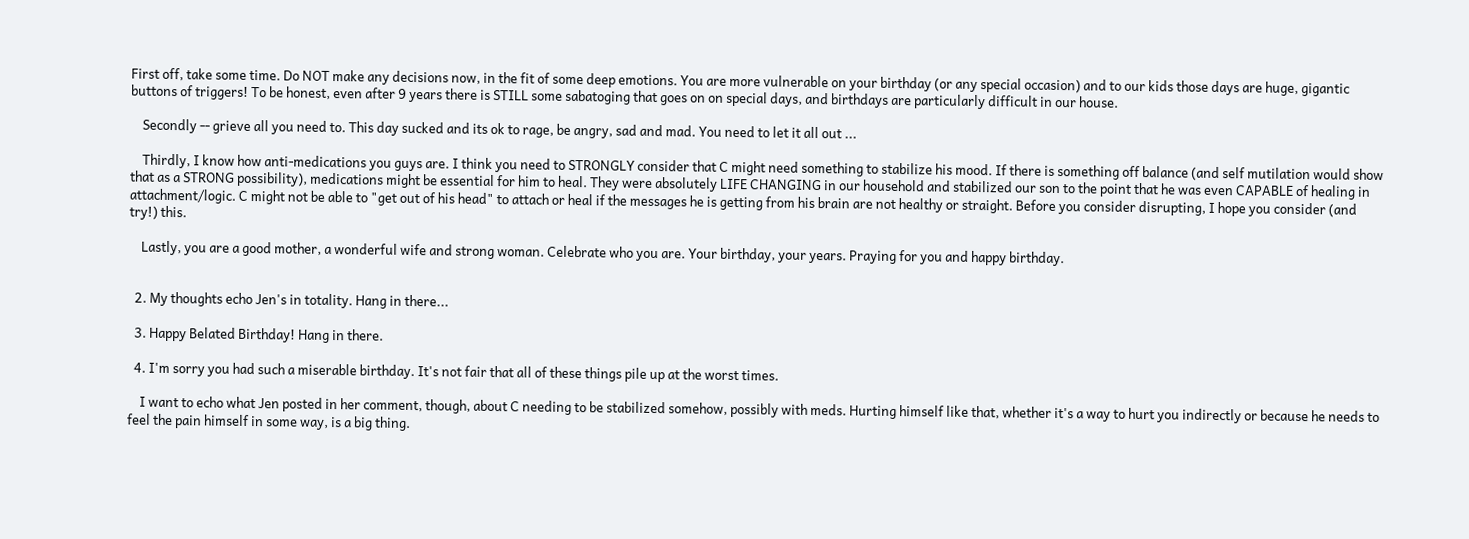First off, take some time. Do NOT make any decisions now, in the fit of some deep emotions. You are more vulnerable on your birthday (or any special occasion) and to our kids those days are huge, gigantic buttons of triggers! To be honest, even after 9 years there is STILL some sabatoging that goes on on special days, and birthdays are particularly difficult in our house.

    Secondly -- grieve all you need to. This day sucked and its ok to rage, be angry, sad and mad. You need to let it all out ...

    Thirdly, I know how anti-medications you guys are. I think you need to STRONGLY consider that C might need something to stabilize his mood. If there is something off balance (and self mutilation would show that as a STRONG possibility), medications might be essential for him to heal. They were absolutely LIFE CHANGING in our household and stabilized our son to the point that he was even CAPABLE of healing in attachment/logic. C might not be able to "get out of his head" to attach or heal if the messages he is getting from his brain are not healthy or straight. Before you consider disrupting, I hope you consider (and try!) this.

    Lastly, you are a good mother, a wonderful wife and strong woman. Celebrate who you are. Your birthday, your years. Praying for you and happy birthday.


  2. My thoughts echo Jen's in totality. Hang in there...

  3. Happy Belated Birthday! Hang in there.

  4. I'm sorry you had such a miserable birthday. It's not fair that all of these things pile up at the worst times.

    I want to echo what Jen posted in her comment, though, about C needing to be stabilized somehow, possibly with meds. Hurting himself like that, whether it's a way to hurt you indirectly or because he needs to feel the pain himself in some way, is a big thing.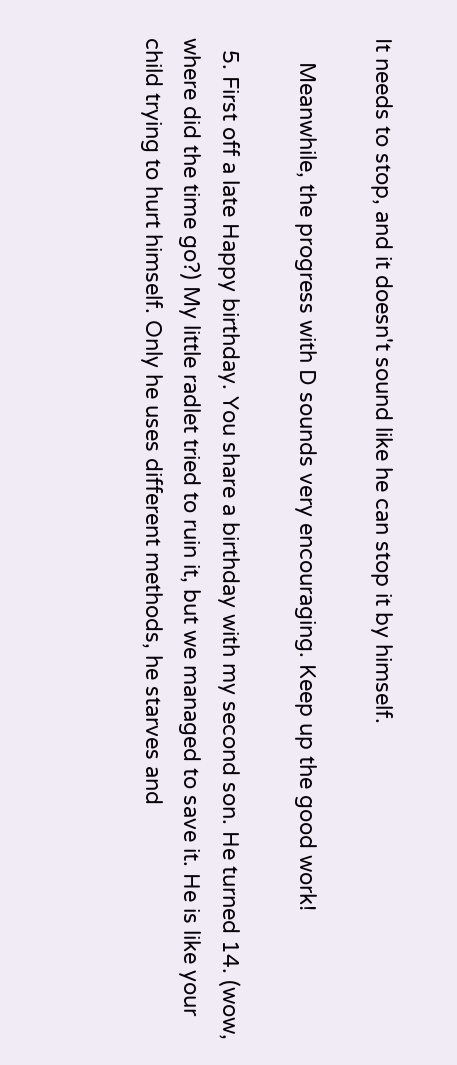It needs to stop, and it doesn't sound like he can stop it by himself.

    Meanwhile, the progress with D sounds very encouraging. Keep up the good work!

  5. First off a late Happy birthday. You share a birthday with my second son. He turned 14. (wow, where did the time go?) My little radlet tried to ruin it, but we managed to save it. He is like your child trying to hurt himself. Only he uses different methods, he starves and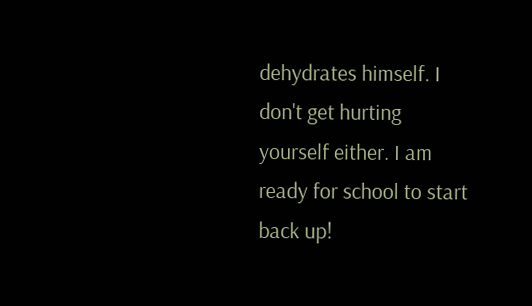dehydrates himself. I don't get hurting yourself either. I am ready for school to start back up!